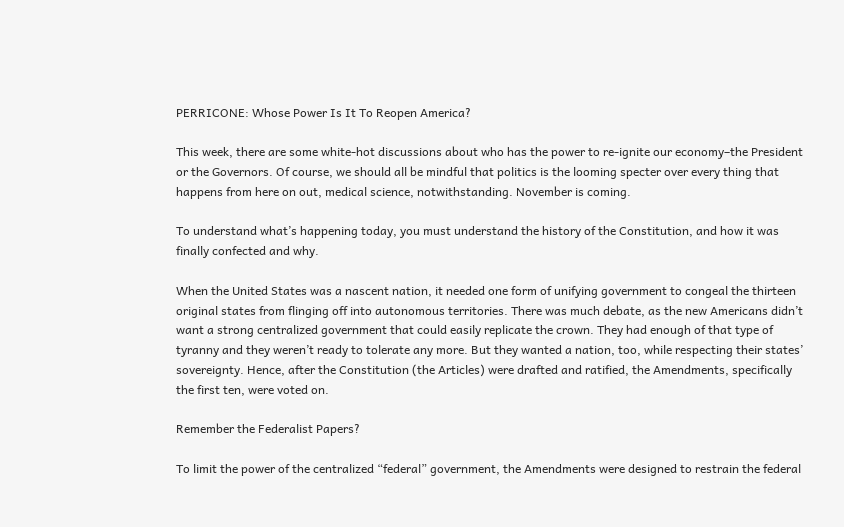PERRICONE: Whose Power Is It To Reopen America?

This week, there are some white-hot discussions about who has the power to re-ignite our economy–the President or the Governors. Of course, we should all be mindful that politics is the looming specter over every thing that happens from here on out, medical science, notwithstanding. November is coming.

To understand what’s happening today, you must understand the history of the Constitution, and how it was finally confected and why.

When the United States was a nascent nation, it needed one form of unifying government to congeal the thirteen original states from flinging off into autonomous territories. There was much debate, as the new Americans didn’t want a strong centralized government that could easily replicate the crown. They had enough of that type of tyranny and they weren’t ready to tolerate any more. But they wanted a nation, too, while respecting their states’ sovereignty. Hence, after the Constitution (the Articles) were drafted and ratified, the Amendments, specifically the first ten, were voted on.

Remember the Federalist Papers?

To limit the power of the centralized “federal” government, the Amendments were designed to restrain the federal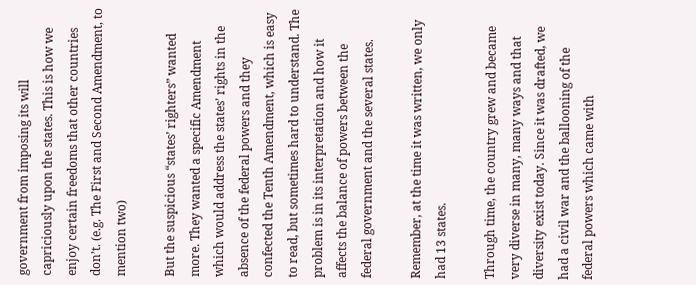government from imposing its will capriciously upon the states. This is how we enjoy certain freedoms that other countries don’t. (e.g. The First and Second Amendment, to mention two)

But the suspicious “states’ righters” wanted more. They wanted a specific Amendment which would address the states’ rights in the absence of the federal powers and they confected the Tenth Amendment, which is easy to read, but sometimes hard to understand. The problem is in its interpretation and how it affects the balance of powers between the federal government and the several states.

Remember, at the time it was written, we only had 13 states.

Through time, the country grew and became very diverse in many, many ways and that diversity exist today. Since it was drafted, we had a civil war and the ballooning of the federal powers which came with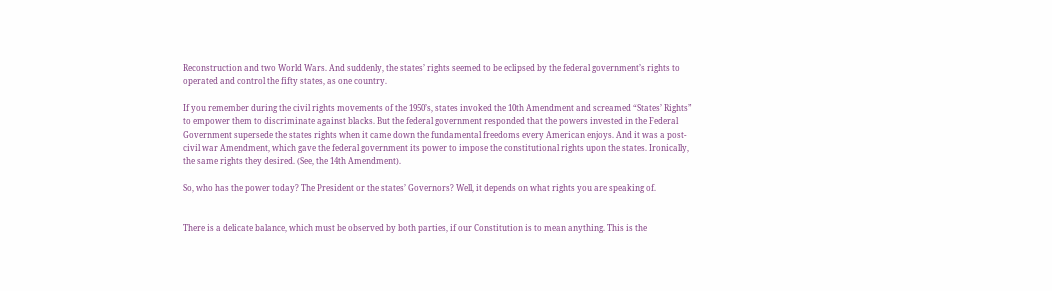Reconstruction and two World Wars. And suddenly, the states’ rights seemed to be eclipsed by the federal government’s rights to operated and control the fifty states, as one country.

If you remember during the civil rights movements of the 1950’s, states invoked the 10th Amendment and screamed “States’ Rights” to empower them to discriminate against blacks. But the federal government responded that the powers invested in the Federal Government supersede the states rights when it came down the fundamental freedoms every American enjoys. And it was a post-civil war Amendment, which gave the federal government its power to impose the constitutional rights upon the states. Ironically, the same rights they desired. (See, the 14th Amendment).

So, who has the power today? The President or the states’ Governors? Well, it depends on what rights you are speaking of.


There is a delicate balance, which must be observed by both parties, if our Constitution is to mean anything. This is the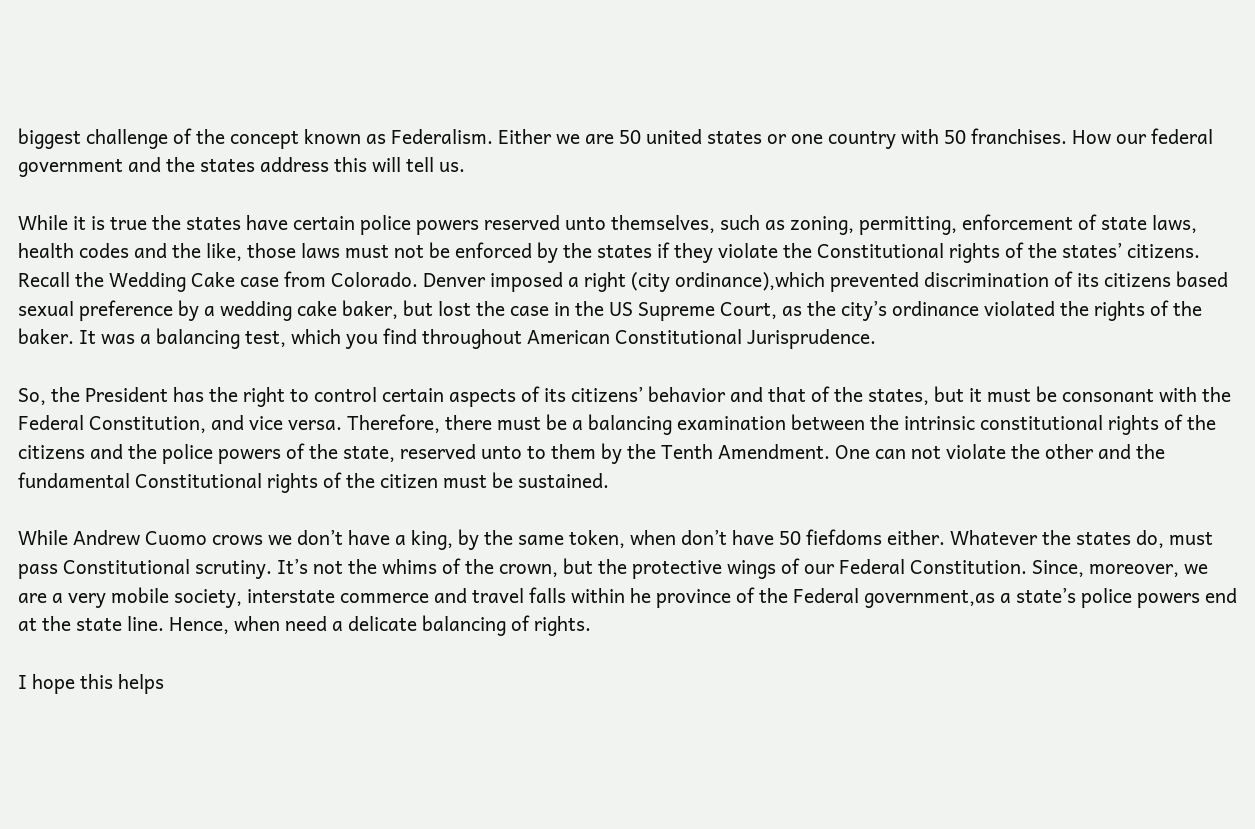biggest challenge of the concept known as Federalism. Either we are 50 united states or one country with 50 franchises. How our federal government and the states address this will tell us.

While it is true the states have certain police powers reserved unto themselves, such as zoning, permitting, enforcement of state laws, health codes and the like, those laws must not be enforced by the states if they violate the Constitutional rights of the states’ citizens. Recall the Wedding Cake case from Colorado. Denver imposed a right (city ordinance),which prevented discrimination of its citizens based sexual preference by a wedding cake baker, but lost the case in the US Supreme Court, as the city’s ordinance violated the rights of the baker. It was a balancing test, which you find throughout American Constitutional Jurisprudence.

So, the President has the right to control certain aspects of its citizens’ behavior and that of the states, but it must be consonant with the Federal Constitution, and vice versa. Therefore, there must be a balancing examination between the intrinsic constitutional rights of the citizens and the police powers of the state, reserved unto to them by the Tenth Amendment. One can not violate the other and the fundamental Constitutional rights of the citizen must be sustained.

While Andrew Cuomo crows we don’t have a king, by the same token, when don’t have 50 fiefdoms either. Whatever the states do, must pass Constitutional scrutiny. It’s not the whims of the crown, but the protective wings of our Federal Constitution. Since, moreover, we are a very mobile society, interstate commerce and travel falls within he province of the Federal government,as a state’s police powers end at the state line. Hence, when need a delicate balancing of rights.

I hope this helps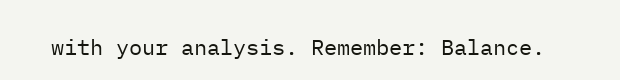with your analysis. Remember: Balance.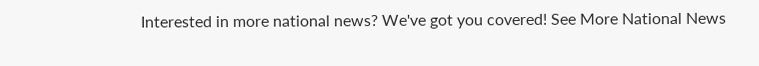Interested in more national news? We've got you covered! See More National News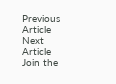Previous Article
Next Article
Join the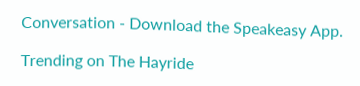Conversation - Download the Speakeasy App.

Trending on The Hayride